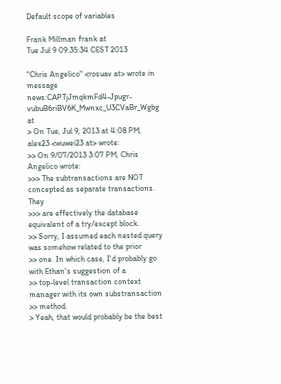Default scope of variables

Frank Millman frank at
Tue Jul 9 09:35:34 CEST 2013

"Chris Angelico" <rosuav at> wrote in message
news:CAPTjJmqkmFd4-Jpugr-vubuB6riBV6K_Mwnxc_U3CVaBr_Wgbg at
> On Tue, Jul 9, 2013 at 4:08 PM, alex23 <wuwei23 at> wrote:
>> On 9/07/2013 3:07 PM, Chris Angelico wrote:
>>> The subtransactions are NOT concepted as separate transactions. They
>>> are effectively the database equivalent of a try/except block.
>> Sorry, I assumed each nested query was somehow related to the prior
>> one. In which case, I'd probably go with Ethan's suggestion of a
>> top-level transaction context manager with its own substransaction
>> method.
> Yeah, that would probably be the best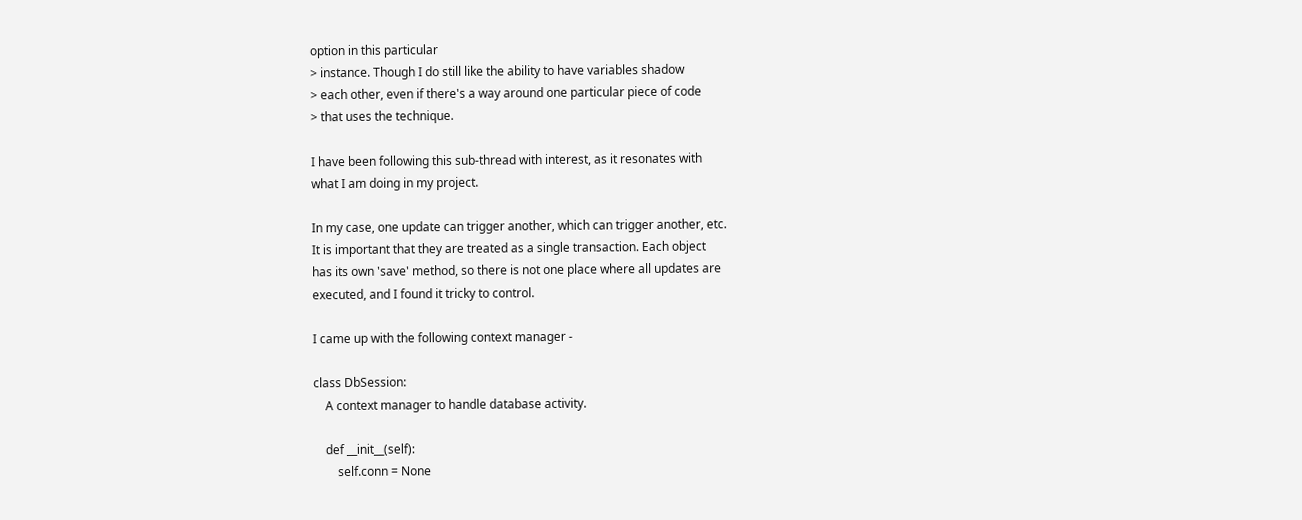option in this particular
> instance. Though I do still like the ability to have variables shadow
> each other, even if there's a way around one particular piece of code
> that uses the technique.

I have been following this sub-thread with interest, as it resonates with
what I am doing in my project.

In my case, one update can trigger another, which can trigger another, etc.
It is important that they are treated as a single transaction. Each object
has its own 'save' method, so there is not one place where all updates are
executed, and I found it tricky to control.

I came up with the following context manager -

class DbSession:
    A context manager to handle database activity.

    def __init__(self):
        self.conn = None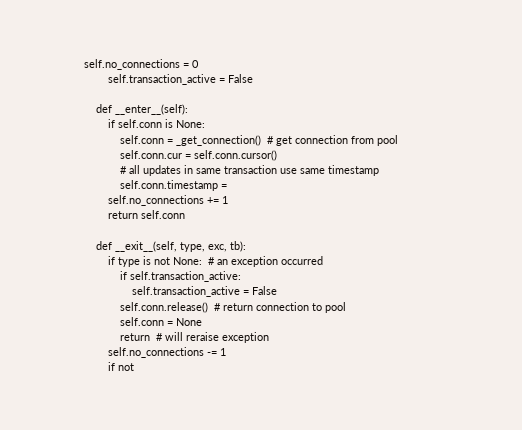self.no_connections = 0
        self.transaction_active = False

    def __enter__(self):
        if self.conn is None:
            self.conn = _get_connection()  # get connection from pool
            self.conn.cur = self.conn.cursor()
            # all updates in same transaction use same timestamp
            self.conn.timestamp =
        self.no_connections += 1
        return self.conn

    def __exit__(self, type, exc, tb):
        if type is not None:  # an exception occurred
            if self.transaction_active:
                self.transaction_active = False
            self.conn.release()  # return connection to pool
            self.conn = None
            return  # will reraise exception
        self.no_connections -= 1
        if not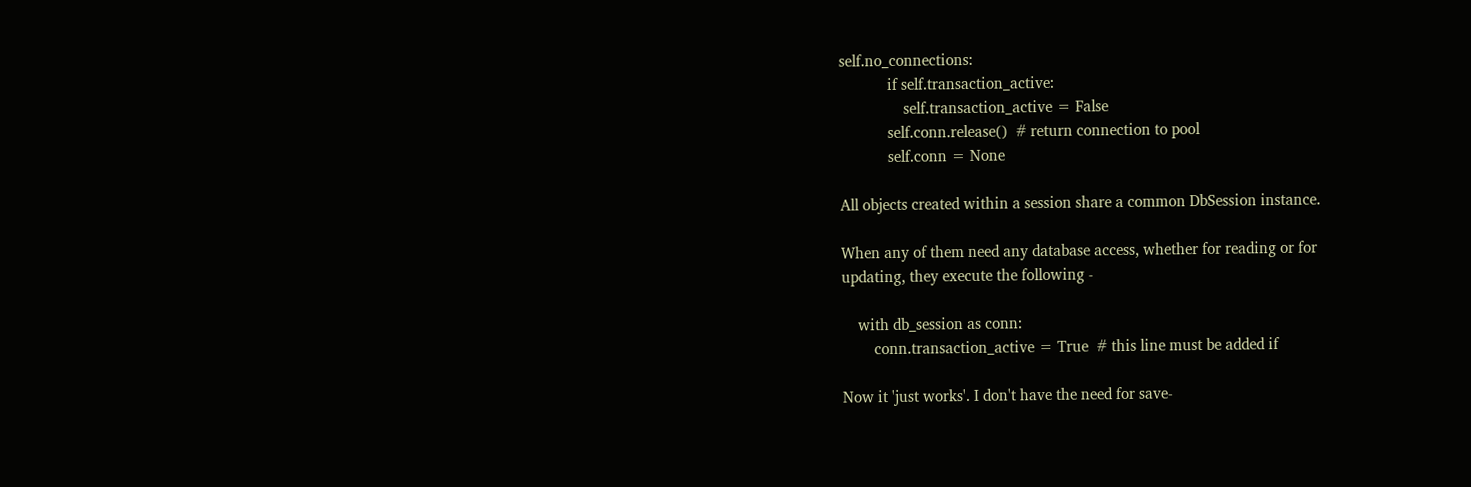self.no_connections:
            if self.transaction_active:
                self.transaction_active = False
            self.conn.release()  # return connection to pool
            self.conn = None

All objects created within a session share a common DbSession instance.

When any of them need any database access, whether for reading or for
updating, they execute the following -

    with db_session as conn:
        conn.transaction_active = True  # this line must be added if

Now it 'just works'. I don't have the need for save-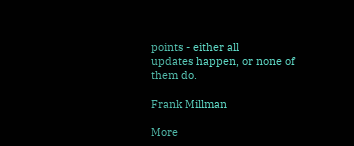points - either all
updates happen, or none of them do.

Frank Millman

More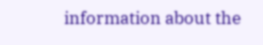information about the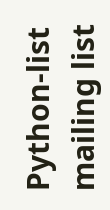Python-list mailing list